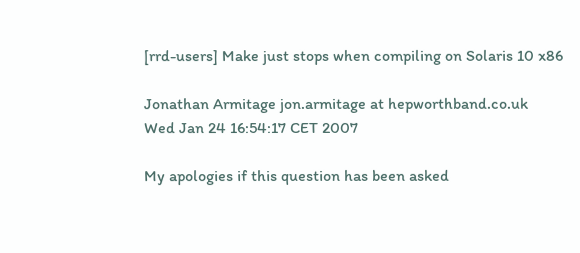[rrd-users] Make just stops when compiling on Solaris 10 x86

Jonathan Armitage jon.armitage at hepworthband.co.uk
Wed Jan 24 16:54:17 CET 2007

My apologies if this question has been asked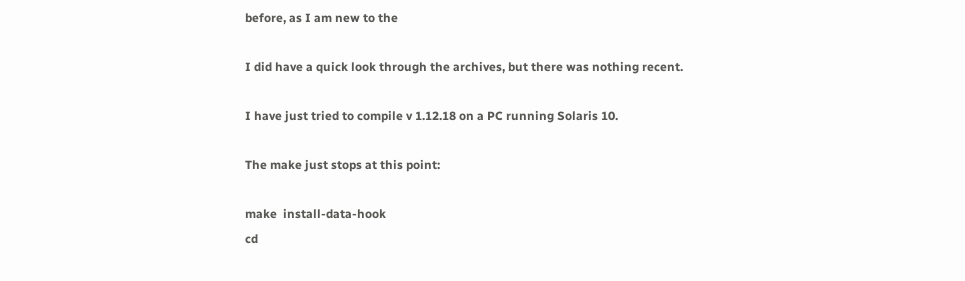before, as I am new to the

I did have a quick look through the archives, but there was nothing recent.

I have just tried to compile v 1.12.18 on a PC running Solaris 10.

The make just stops at this point:

make  install-data-hook
cd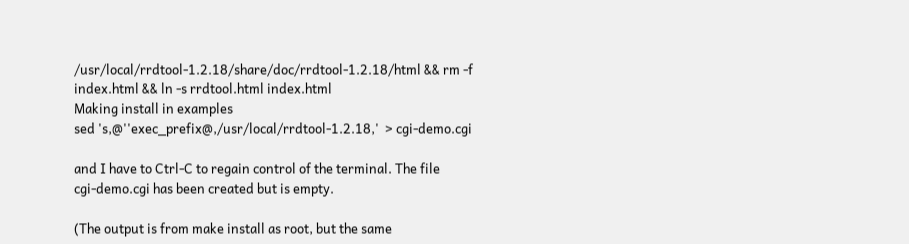/usr/local/rrdtool-1.2.18/share/doc/rrdtool-1.2.18/html && rm -f
index.html && ln -s rrdtool.html index.html
Making install in examples
sed 's,@''exec_prefix@,/usr/local/rrdtool-1.2.18,'  > cgi-demo.cgi

and I have to Ctrl-C to regain control of the terminal. The file
cgi-demo.cgi has been created but is empty.

(The output is from make install as root, but the same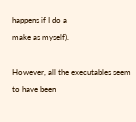happens if I do a
make as myself).

However, all the executables seem to have been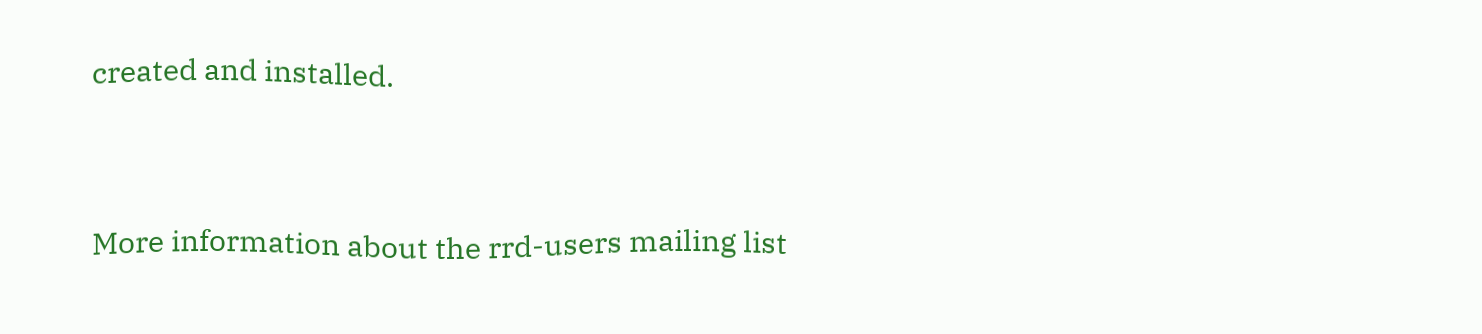created and installed.


More information about the rrd-users mailing list